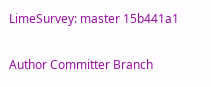LimeSurvey: master 15b441a1

Author Committer Branch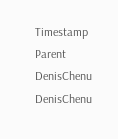Timestamp Parent
DenisChenu DenisChenu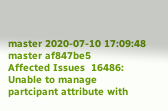master 2020-07-10 17:09:48 master af847be5
Affected Issues  16486: Unable to manage partcipant attribute with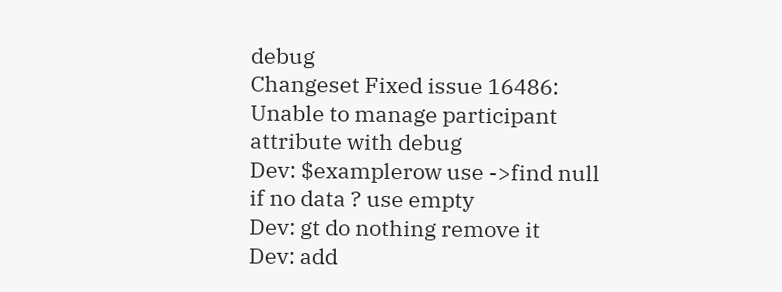debug
Changeset Fixed issue 16486: Unable to manage participant attribute with debug
Dev: $examplerow use ->find null if no data ? use empty
Dev: gt do nothing remove it
Dev: add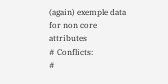(again) exemple data for non core attributes
# Conflicts:
#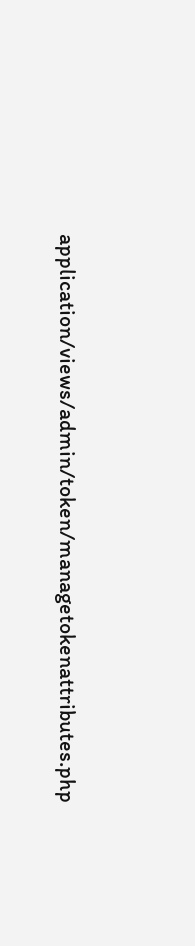application/views/admin/token/managetokenattributes.php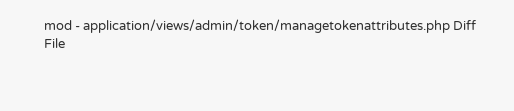mod - application/views/admin/token/managetokenattributes.php Diff File